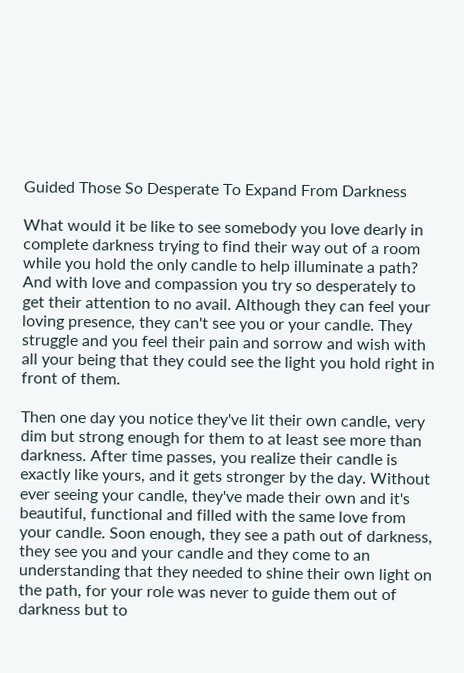Guided Those So Desperate To Expand From Darkness

What would it be like to see somebody you love dearly in complete darkness trying to find their way out of a room while you hold the only candle to help illuminate a path? And with love and compassion you try so desperately to get their attention to no avail. Although they can feel your loving presence, they can't see you or your candle. They struggle and you feel their pain and sorrow and wish with all your being that they could see the light you hold right in front of them.

Then one day you notice they've lit their own candle, very dim but strong enough for them to at least see more than darkness. After time passes, you realize their candle is exactly like yours, and it gets stronger by the day. Without ever seeing your candle, they've made their own and it's beautiful, functional and filled with the same love from your candle. Soon enough, they see a path out of darkness, they see you and your candle and they come to an understanding that they needed to shine their own light on the path, for your role was never to guide them out of darkness but to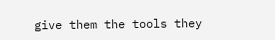give them the tools they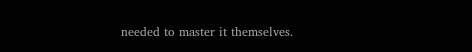needed to master it themselves.